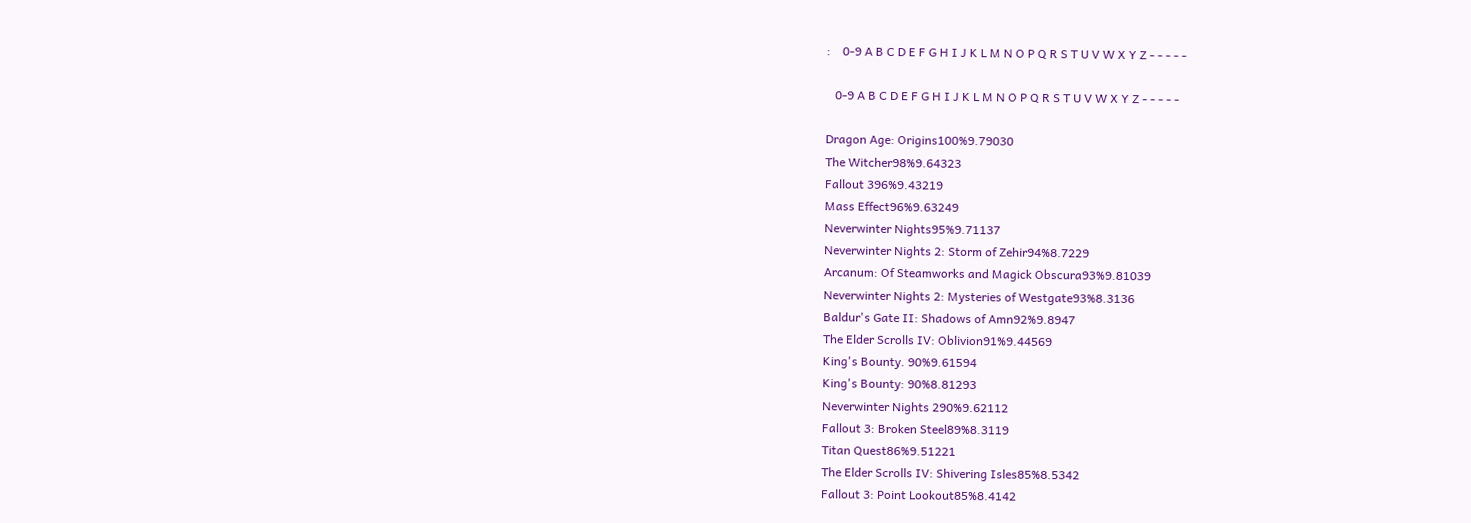:    0-9 A B C D E F G H I J K L M N O P Q R S T U V W X Y Z - - - - -

   0-9 A B C D E F G H I J K L M N O P Q R S T U V W X Y Z - - - - -

Dragon Age: Origins100%9.79030
The Witcher98%9.64323
Fallout 396%9.43219
Mass Effect96%9.63249
Neverwinter Nights95%9.71137
Neverwinter Nights 2: Storm of Zehir94%8.7229
Arcanum: Of Steamworks and Magick Obscura93%9.81039
Neverwinter Nights 2: Mysteries of Westgate93%8.3136
Baldur's Gate II: Shadows of Amn92%9.8947
The Elder Scrolls IV: Oblivion91%9.44569
King's Bounty. 90%9.61594
King's Bounty: 90%8.81293
Neverwinter Nights 290%9.62112
Fallout 3: Broken Steel89%8.3119
Titan Quest86%9.51221
The Elder Scrolls IV: Shivering Isles85%8.5342
Fallout 3: Point Lookout85%8.4142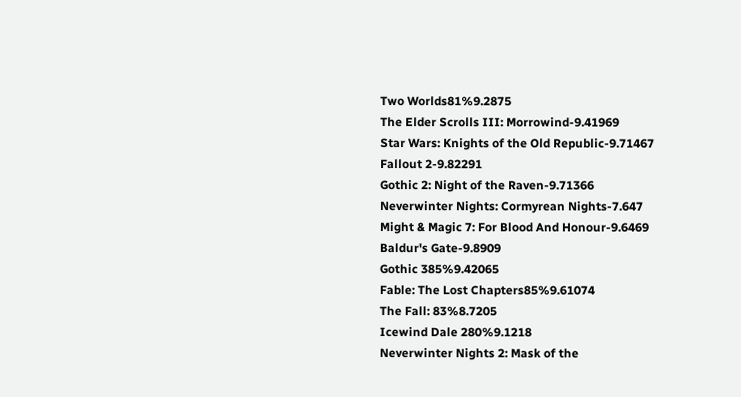Two Worlds81%9.2875
The Elder Scrolls III: Morrowind-9.41969
Star Wars: Knights of the Old Republic-9.71467
Fallout 2-9.82291
Gothic 2: Night of the Raven-9.71366
Neverwinter Nights: Cormyrean Nights-7.647
Might & Magic 7: For Blood And Honour-9.6469
Baldur's Gate-9.8909
Gothic 385%9.42065
Fable: The Lost Chapters85%9.61074
The Fall: 83%8.7205
Icewind Dale 280%9.1218
Neverwinter Nights 2: Mask of the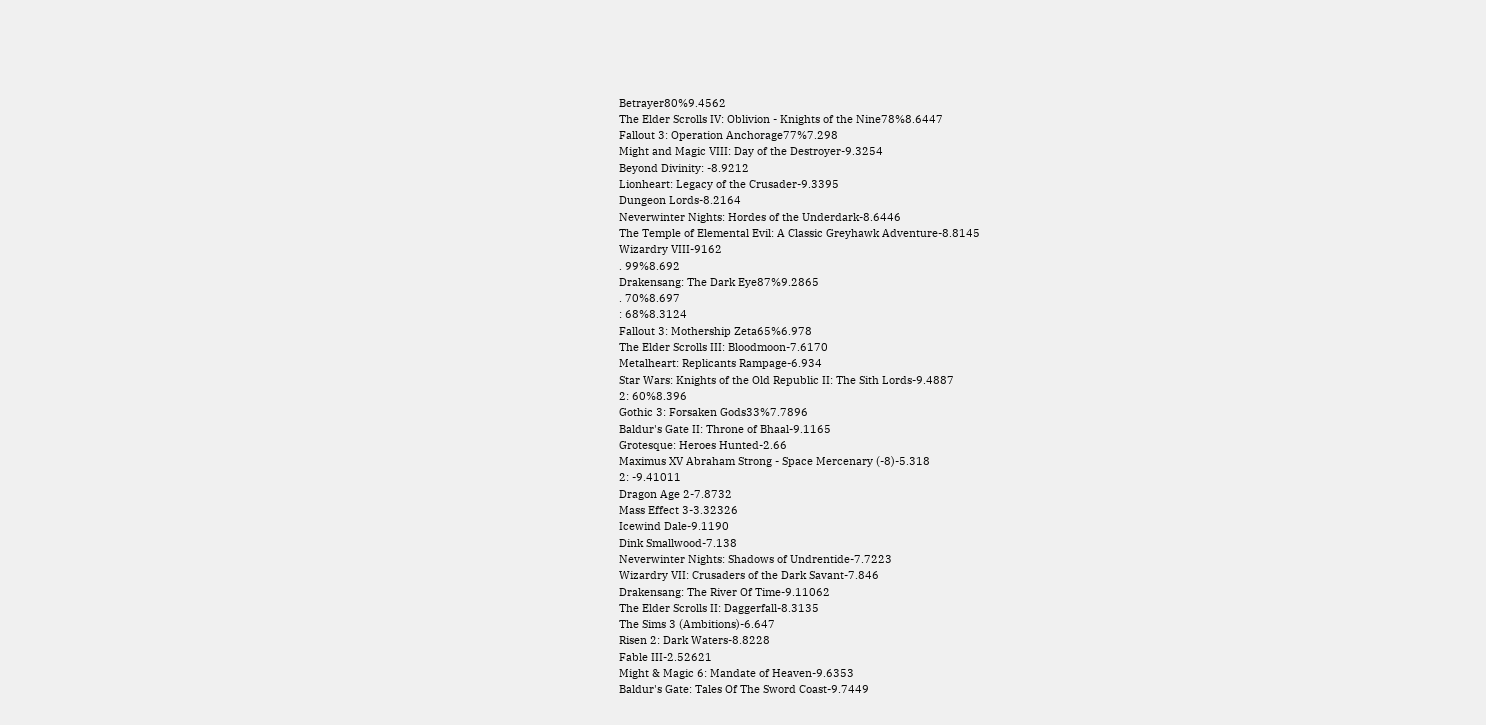Betrayer80%9.4562
The Elder Scrolls IV: Oblivion - Knights of the Nine78%8.6447
Fallout 3: Operation Anchorage77%7.298
Might and Magic VIII: Day of the Destroyer-9.3254
Beyond Divinity: -8.9212
Lionheart: Legacy of the Crusader-9.3395
Dungeon Lords-8.2164
Neverwinter Nights: Hordes of the Underdark-8.6446
The Temple of Elemental Evil: A Classic Greyhawk Adventure-8.8145
Wizardry VIII-9162
. 99%8.692
Drakensang: The Dark Eye87%9.2865
. 70%8.697
: 68%8.3124
Fallout 3: Mothership Zeta65%6.978
The Elder Scrolls III: Bloodmoon-7.6170
Metalheart: Replicants Rampage-6.934
Star Wars: Knights of the Old Republic II: The Sith Lords-9.4887
2: 60%8.396
Gothic 3: Forsaken Gods33%7.7896
Baldur's Gate II: Throne of Bhaal-9.1165
Grotesque: Heroes Hunted-2.66
Maximus XV Abraham Strong - Space Mercenary (-8)-5.318
2: -9.41011
Dragon Age 2-7.8732
Mass Effect 3-3.32326
Icewind Dale-9.1190
Dink Smallwood-7.138
Neverwinter Nights: Shadows of Undrentide-7.7223
Wizardry VII: Crusaders of the Dark Savant-7.846
Drakensang: The River Of Time-9.11062
The Elder Scrolls II: Daggerfall-8.3135
The Sims 3 (Ambitions)-6.647
Risen 2: Dark Waters-8.8228
Fable III-2.52621
Might & Magic 6: Mandate of Heaven-9.6353
Baldur's Gate: Tales Of The Sword Coast-9.7449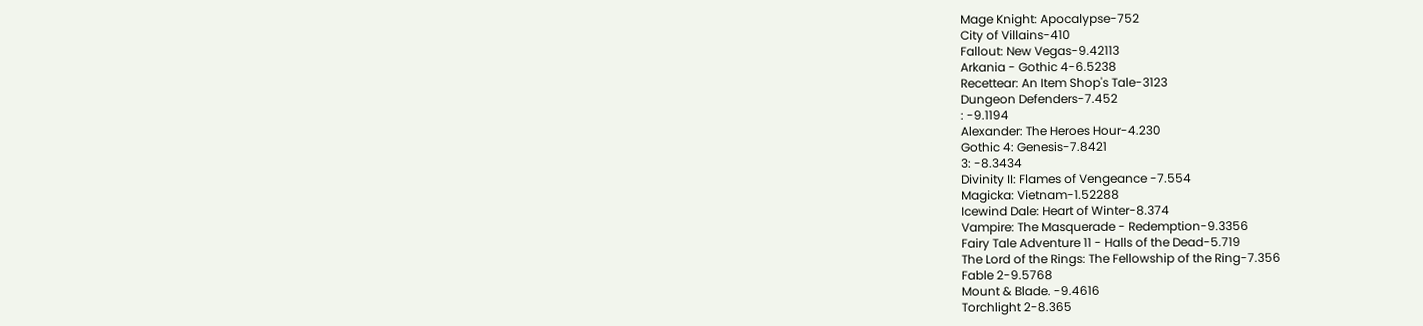Mage Knight: Apocalypse-752
City of Villains-410
Fallout: New Vegas-9.42113
Arkania - Gothic 4-6.5238
Recettear: An Item Shop's Tale-3123
Dungeon Defenders-7.452
: -9.1194
Alexander: The Heroes Hour-4.230
Gothic 4: Genesis-7.8421
3: -8.3434
Divinity II: Flames of Vengeance -7.554
Magicka: Vietnam-1.52288
Icewind Dale: Heart of Winter-8.374
Vampire: The Masquerade - Redemption-9.3356
Fairy Tale Adventure 11 - Halls of the Dead-5.719
The Lord of the Rings: The Fellowship of the Ring-7.356
Fable 2-9.5768
Mount & Blade. -9.4616
Torchlight 2-8.365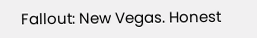Fallout: New Vegas. Honest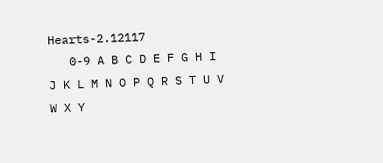Hearts-2.12117
   0-9 A B C D E F G H I J K L M N O P Q R S T U V W X Y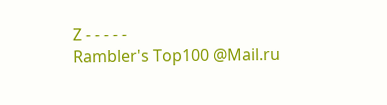Z - - - - -
Rambler's Top100 @Mail.ru